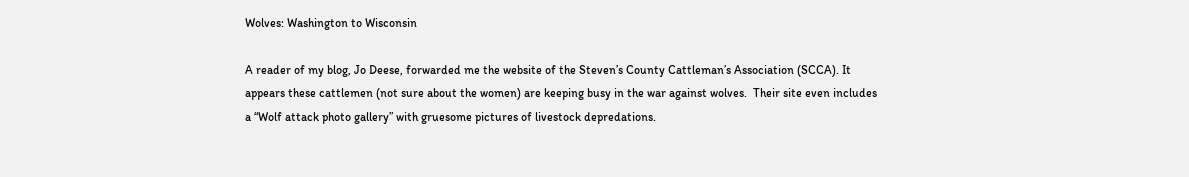Wolves: Washington to Wisconsin

A reader of my blog, Jo Deese, forwarded me the website of the Steven’s County Cattleman’s Association (SCCA). It appears these cattlemen (not sure about the women) are keeping busy in the war against wolves.  Their site even includes a “Wolf attack photo gallery” with gruesome pictures of livestock depredations.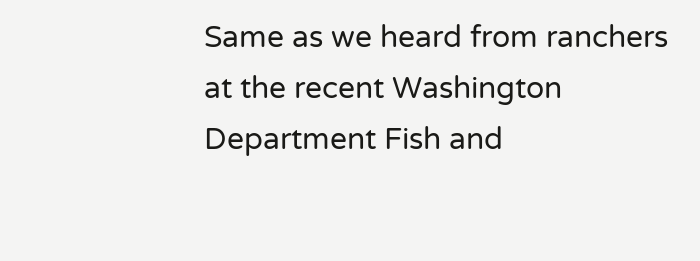Same as we heard from ranchers at the recent Washington Department Fish and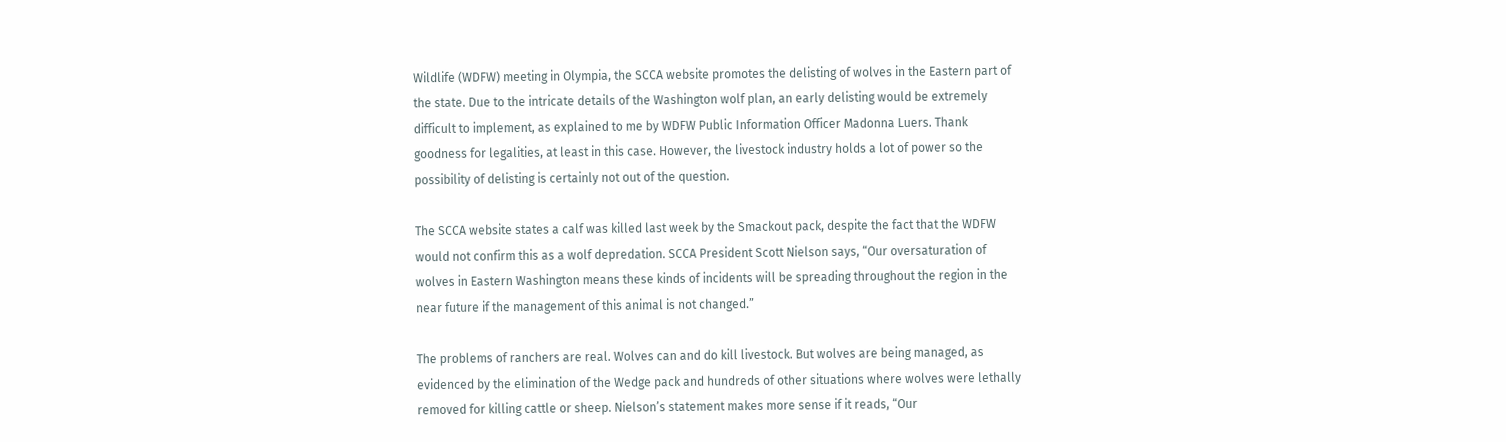Wildlife (WDFW) meeting in Olympia, the SCCA website promotes the delisting of wolves in the Eastern part of the state. Due to the intricate details of the Washington wolf plan, an early delisting would be extremely difficult to implement, as explained to me by WDFW Public Information Officer Madonna Luers. Thank goodness for legalities, at least in this case. However, the livestock industry holds a lot of power so the possibility of delisting is certainly not out of the question.

The SCCA website states a calf was killed last week by the Smackout pack, despite the fact that the WDFW would not confirm this as a wolf depredation. SCCA President Scott Nielson says, “Our oversaturation of wolves in Eastern Washington means these kinds of incidents will be spreading throughout the region in the near future if the management of this animal is not changed.”

The problems of ranchers are real. Wolves can and do kill livestock. But wolves are being managed, as evidenced by the elimination of the Wedge pack and hundreds of other situations where wolves were lethally removed for killing cattle or sheep. Nielson’s statement makes more sense if it reads, “Our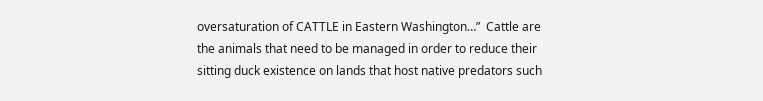oversaturation of CATTLE in Eastern Washington…”  Cattle are the animals that need to be managed in order to reduce their sitting duck existence on lands that host native predators such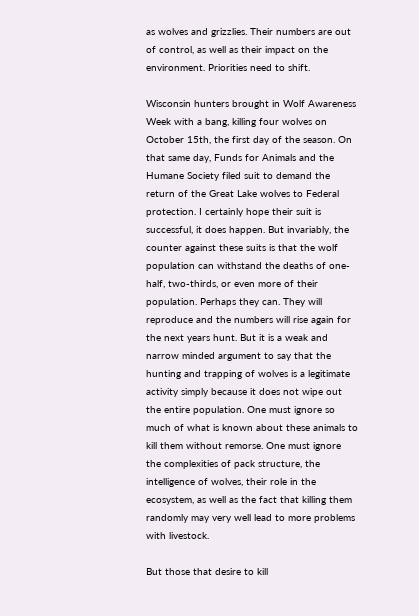as wolves and grizzlies. Their numbers are out of control, as well as their impact on the environment. Priorities need to shift.

Wisconsin hunters brought in Wolf Awareness Week with a bang, killing four wolves on October 15th, the first day of the season. On that same day, Funds for Animals and the Humane Society filed suit to demand the return of the Great Lake wolves to Federal protection. I certainly hope their suit is successful, it does happen. But invariably, the counter against these suits is that the wolf population can withstand the deaths of one-half, two-thirds, or even more of their population. Perhaps they can. They will reproduce and the numbers will rise again for the next years hunt. But it is a weak and narrow minded argument to say that the hunting and trapping of wolves is a legitimate activity simply because it does not wipe out the entire population. One must ignore so much of what is known about these animals to kill them without remorse. One must ignore the complexities of pack structure, the intelligence of wolves, their role in the ecosystem, as well as the fact that killing them randomly may very well lead to more problems with livestock.

But those that desire to kill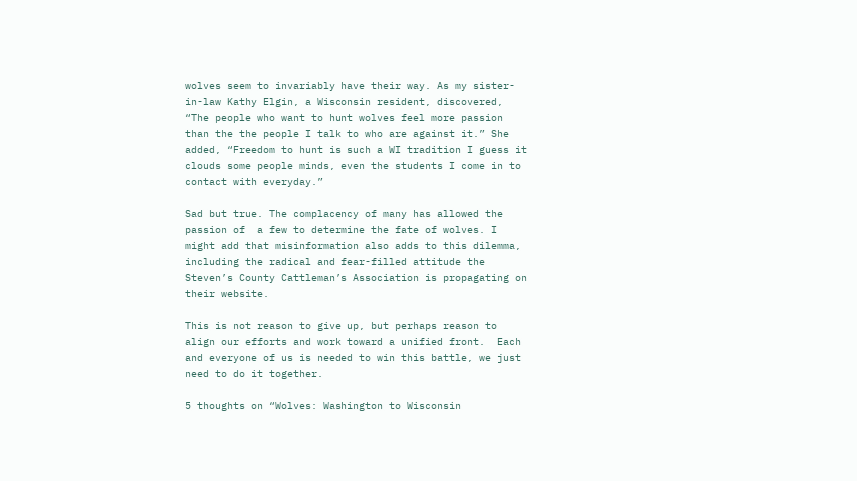wolves seem to invariably have their way. As my sister-in-law Kathy Elgin, a Wisconsin resident, discovered, “The people who want to hunt wolves feel more passion than the the people I talk to who are against it.” She added, “Freedom to hunt is such a WI tradition I guess it clouds some people minds, even the students I come in to contact with everyday.”

Sad but true. The complacency of many has allowed the passion of  a few to determine the fate of wolves. I might add that misinformation also adds to this dilemma, including the radical and fear-filled attitude the Steven’s County Cattleman’s Association is propagating on their website.

This is not reason to give up, but perhaps reason to align our efforts and work toward a unified front.  Each and everyone of us is needed to win this battle, we just need to do it together.

5 thoughts on “Wolves: Washington to Wisconsin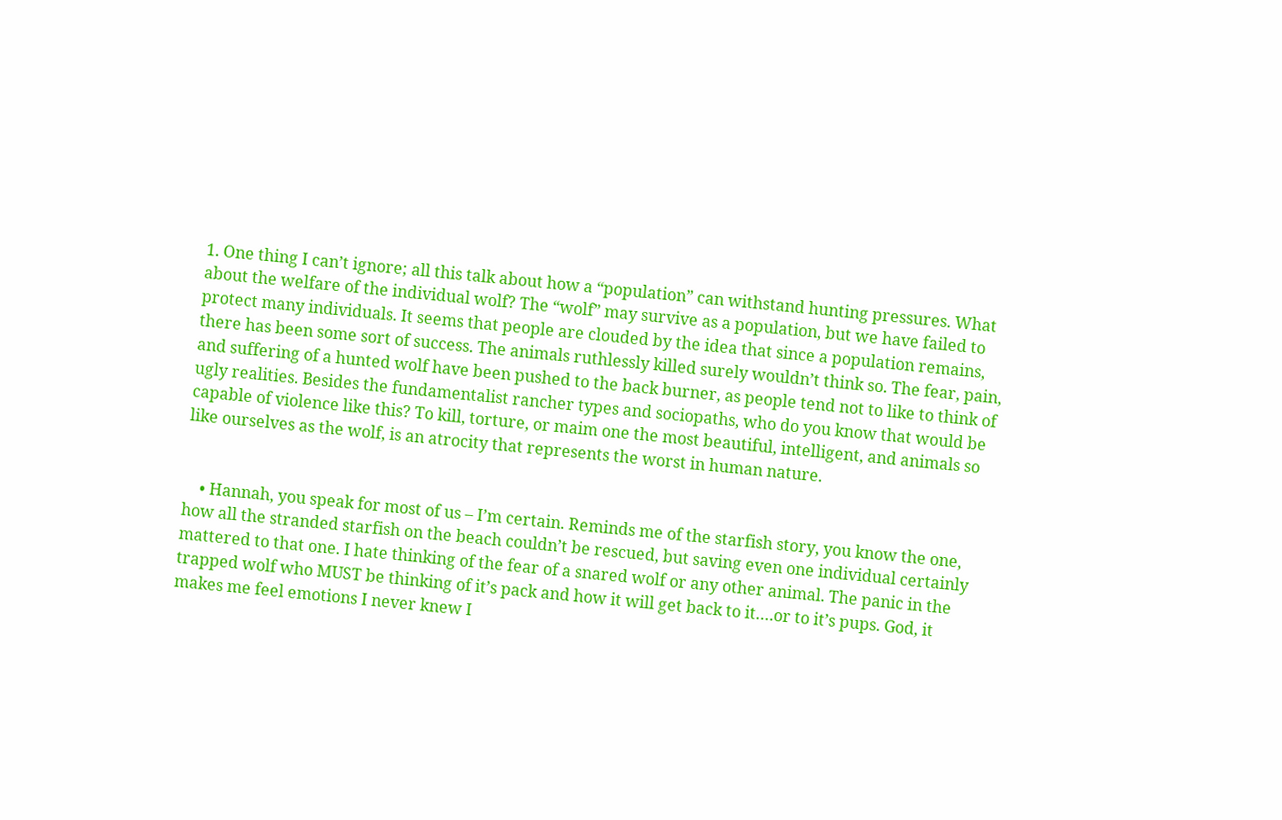1. One thing I can’t ignore; all this talk about how a “population” can withstand hunting pressures. What about the welfare of the individual wolf? The “wolf” may survive as a population, but we have failed to protect many individuals. It seems that people are clouded by the idea that since a population remains, there has been some sort of success. The animals ruthlessly killed surely wouldn’t think so. The fear, pain, and suffering of a hunted wolf have been pushed to the back burner, as people tend not to like to think of ugly realities. Besides the fundamentalist rancher types and sociopaths, who do you know that would be capable of violence like this? To kill, torture, or maim one the most beautiful, intelligent, and animals so like ourselves as the wolf, is an atrocity that represents the worst in human nature.


    • Hannah, you speak for most of us – I’m certain. Reminds me of the starfish story, you know the one, how all the stranded starfish on the beach couldn’t be rescued, but saving even one individual certainly mattered to that one. I hate thinking of the fear of a snared wolf or any other animal. The panic in the trapped wolf who MUST be thinking of it’s pack and how it will get back to it….or to it’s pups. God, it makes me feel emotions I never knew I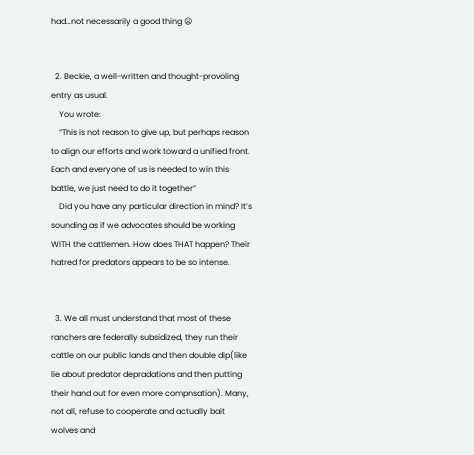had…not necessarily a good thing 😦


  2. Beckie, a well-written and thought-provoling entry as usual.
    You wrote:
    “This is not reason to give up, but perhaps reason to align our efforts and work toward a unified front. Each and everyone of us is needed to win this battle, we just need to do it together”
    Did you have any particular direction in mind? It’s sounding as if we advocates should be working WITH the cattlemen. How does THAT happen? Their hatred for predators appears to be so intense.


  3. We all must understand that most of these ranchers are federally subsidized, they run their cattle on our public lands and then double dip(like lie about predator depradations and then putting their hand out for even more compnsation). Many, not all, refuse to cooperate and actually bait wolves and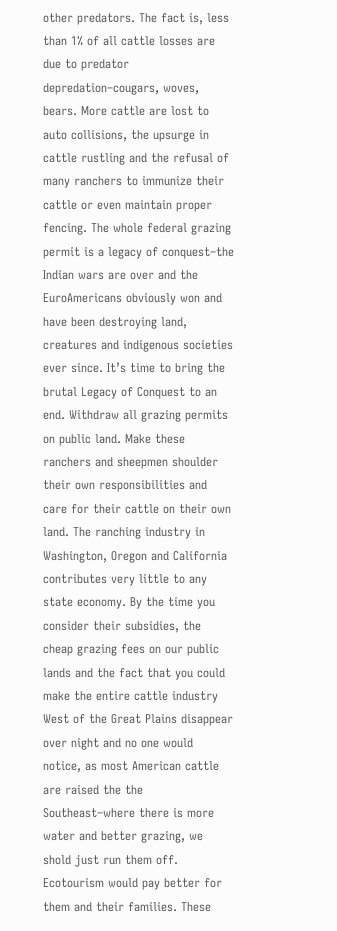other predators. The fact is, less than 1% of all cattle losses are due to predator depredation–cougars, woves, bears. More cattle are lost to auto collisions, the upsurge in cattle rustling and the refusal of many ranchers to immunize their cattle or even maintain proper fencing. The whole federal grazing permit is a legacy of conquest–the Indian wars are over and the EuroAmericans obviously won and have been destroying land, creatures and indigenous societies ever since. It’s time to bring the brutal Legacy of Conquest to an end. Withdraw all grazing permits on public land. Make these ranchers and sheepmen shoulder their own responsibilities and care for their cattle on their own land. The ranching industry in Washington, Oregon and California contributes very little to any state economy. By the time you consider their subsidies, the cheap grazing fees on our public lands and the fact that you could make the entire cattle industry West of the Great Plains disappear over night and no one would notice, as most American cattle are raised the the Southeast–where there is more water and better grazing, we shold just run them off. Ecotourism would pay better for them and their families. These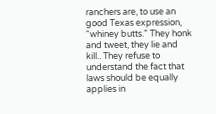ranchers are, to use an good Texas expression, “whiney butts.” They honk and tweet, they lie and kill.. They refuse to understand the fact that laws should be equally applies in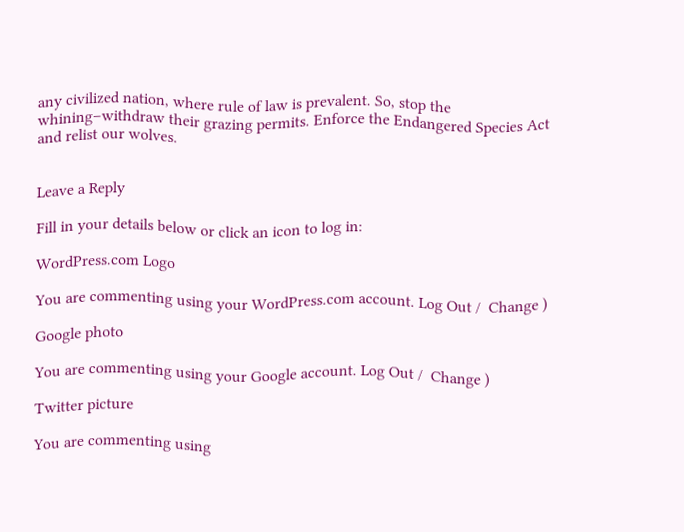any civilized nation, where rule of law is prevalent. So, stop the whining–withdraw their grazing permits. Enforce the Endangered Species Act and relist our wolves.


Leave a Reply

Fill in your details below or click an icon to log in:

WordPress.com Logo

You are commenting using your WordPress.com account. Log Out /  Change )

Google photo

You are commenting using your Google account. Log Out /  Change )

Twitter picture

You are commenting using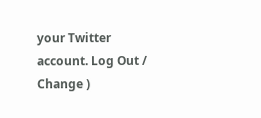your Twitter account. Log Out /  Change )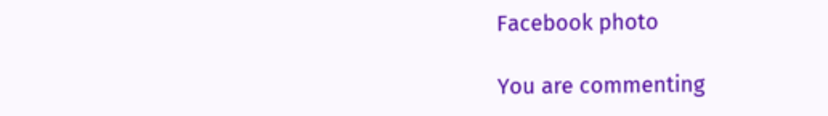Facebook photo

You are commenting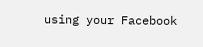using your Facebook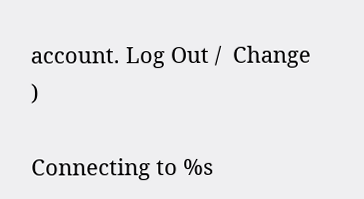account. Log Out /  Change )

Connecting to %s